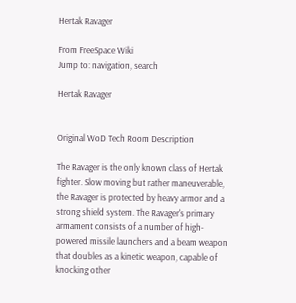Hertak Ravager

From FreeSpace Wiki
Jump to: navigation, search

Hertak Ravager


Original WoD Tech Room Description

The Ravager is the only known class of Hertak fighter. Slow moving but rather maneuverable, the Ravager is protected by heavy armor and a strong shield system. The Ravager's primary armament consists of a number of high-powered missile launchers and a beam weapon that doubles as a kinetic weapon, capable of knocking other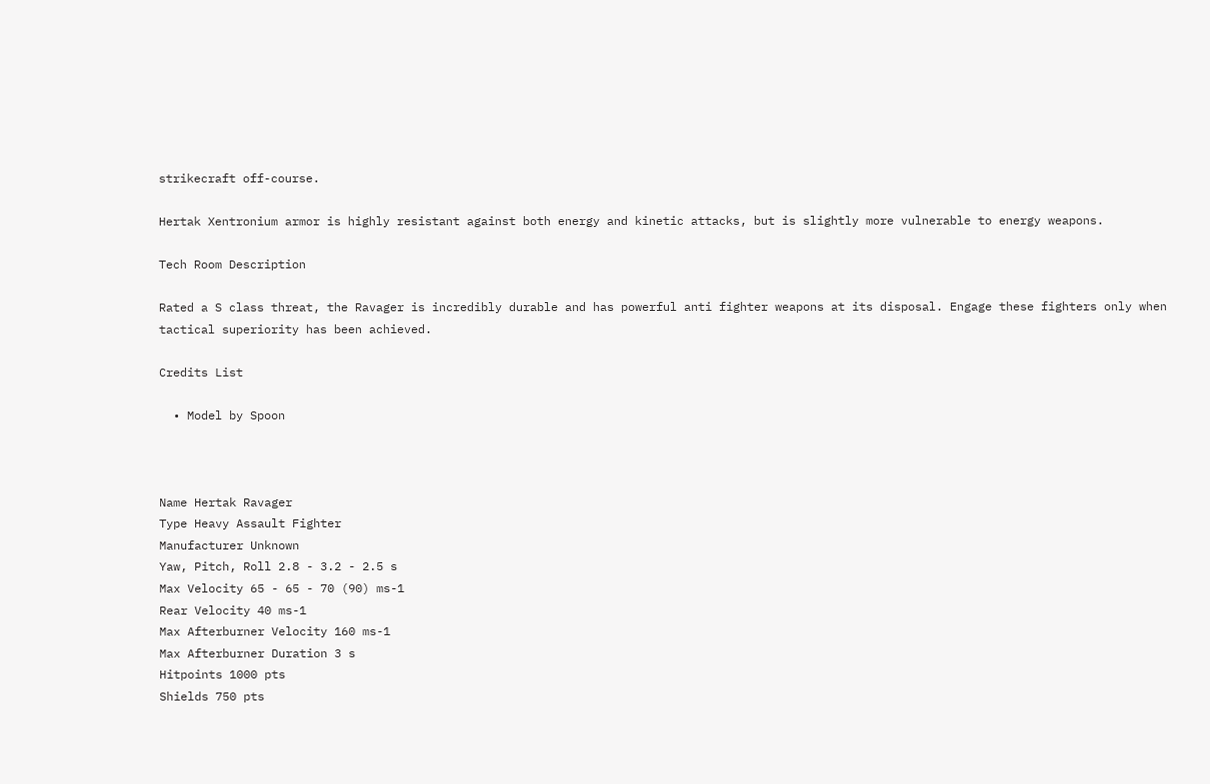strikecraft off-course.

Hertak Xentronium armor is highly resistant against both energy and kinetic attacks, but is slightly more vulnerable to energy weapons.

Tech Room Description

Rated a S class threat, the Ravager is incredibly durable and has powerful anti fighter weapons at its disposal. Engage these fighters only when tactical superiority has been achieved.

Credits List

  • Model by Spoon



Name Hertak Ravager
Type Heavy Assault Fighter
Manufacturer Unknown
Yaw, Pitch, Roll 2.8 - 3.2 - 2.5 s
Max Velocity 65 - 65 - 70 (90) ms-1
Rear Velocity 40 ms-1
Max Afterburner Velocity 160 ms-1
Max Afterburner Duration 3 s
Hitpoints 1000 pts
Shields 750 pts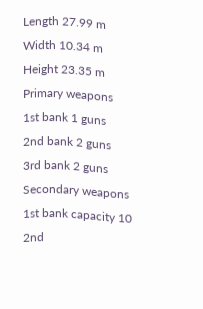Length 27.99 m
Width 10.34 m
Height 23.35 m
Primary weapons
1st bank 1 guns
2nd bank 2 guns
3rd bank 2 guns
Secondary weapons
1st bank capacity 10
2nd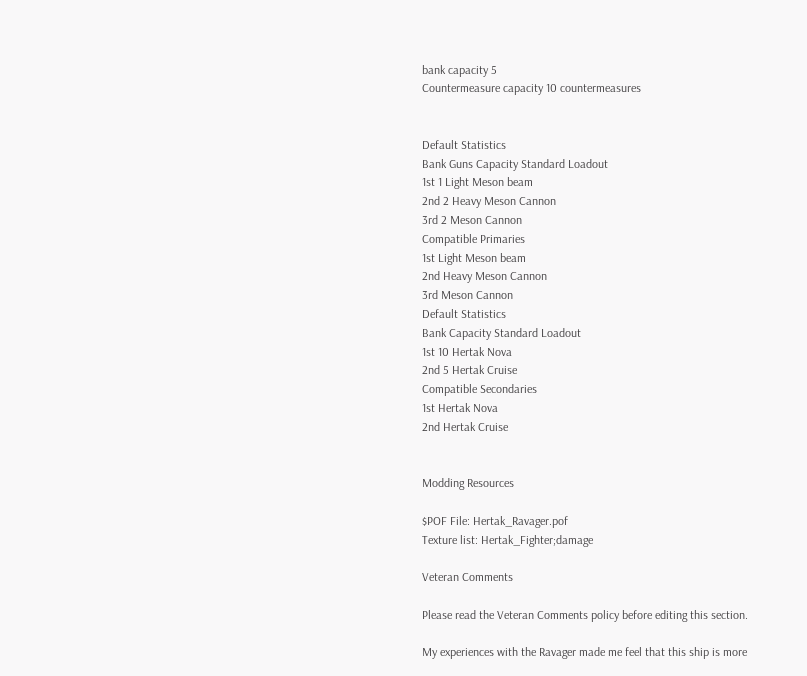bank capacity 5
Countermeasure capacity 10 countermeasures


Default Statistics
Bank Guns Capacity Standard Loadout
1st 1 Light Meson beam
2nd 2 Heavy Meson Cannon
3rd 2 Meson Cannon
Compatible Primaries
1st Light Meson beam
2nd Heavy Meson Cannon
3rd Meson Cannon
Default Statistics
Bank Capacity Standard Loadout
1st 10 Hertak Nova
2nd 5 Hertak Cruise
Compatible Secondaries
1st Hertak Nova
2nd Hertak Cruise


Modding Resources

$POF File: Hertak_Ravager.pof
Texture list: Hertak_Fighter;damage

Veteran Comments

Please read the Veteran Comments policy before editing this section.

My experiences with the Ravager made me feel that this ship is more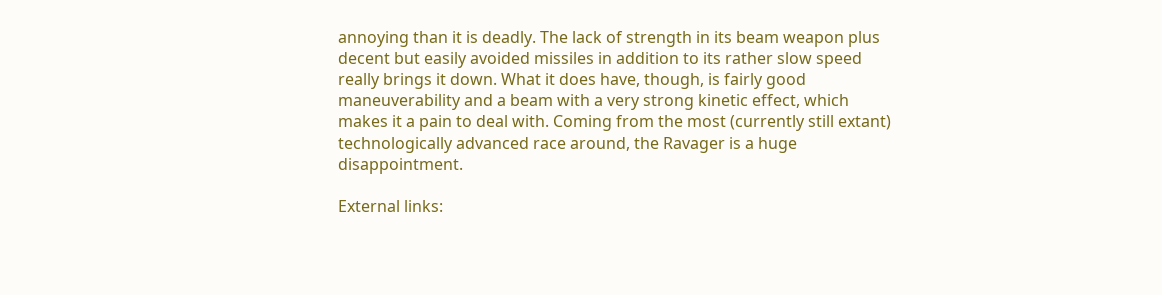annoying than it is deadly. The lack of strength in its beam weapon plus decent but easily avoided missiles in addition to its rather slow speed really brings it down. What it does have, though, is fairly good maneuverability and a beam with a very strong kinetic effect, which makes it a pain to deal with. Coming from the most (currently still extant) technologically advanced race around, the Ravager is a huge disappointment.

External links: